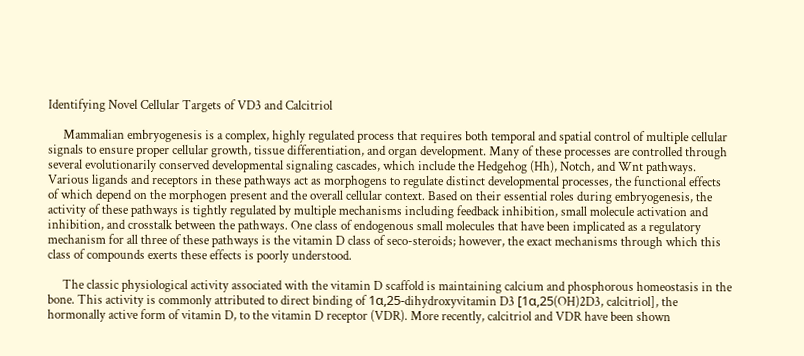Identifying Novel Cellular Targets of VD3 and Calcitriol

     Mammalian embryogenesis is a complex, highly regulated process that requires both temporal and spatial control of multiple cellular signals to ensure proper cellular growth, tissue differentiation, and organ development. Many of these processes are controlled through several evolutionarily conserved developmental signaling cascades, which include the Hedgehog (Hh), Notch, and Wnt pathways. Various ligands and receptors in these pathways act as morphogens to regulate distinct developmental processes, the functional effects of which depend on the morphogen present and the overall cellular context. Based on their essential roles during embryogenesis, the activity of these pathways is tightly regulated by multiple mechanisms including feedback inhibition, small molecule activation and inhibition, and crosstalk between the pathways. One class of endogenous small molecules that have been implicated as a regulatory mechanism for all three of these pathways is the vitamin D class of seco-steroids; however, the exact mechanisms through which this class of compounds exerts these effects is poorly understood.

     The classic physiological activity associated with the vitamin D scaffold is maintaining calcium and phosphorous homeostasis in the bone. This activity is commonly attributed to direct binding of 1α,25-dihydroxyvitamin D3 [1α,25(OH)2D3, calcitriol], the hormonally active form of vitamin D, to the vitamin D receptor (VDR). More recently, calcitriol and VDR have been shown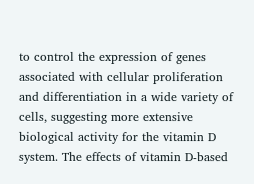to control the expression of genes associated with cellular proliferation and differentiation in a wide variety of cells, suggesting more extensive biological activity for the vitamin D system. The effects of vitamin D-based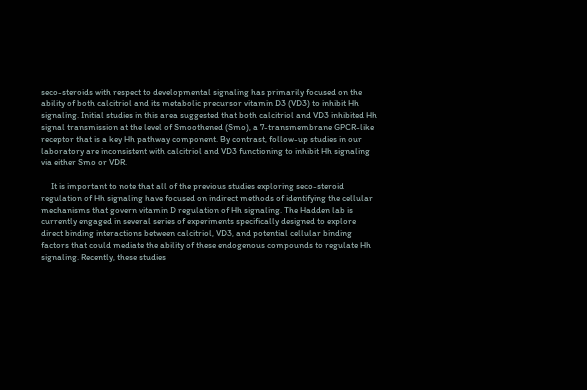seco-steroids with respect to developmental signaling has primarily focused on the ability of both calcitriol and its metabolic precursor vitamin D3 (VD3) to inhibit Hh signaling. Initial studies in this area suggested that both calcitriol and VD3 inhibited Hh signal transmission at the level of Smoothened (Smo), a 7-transmembrane GPCR-like receptor that is a key Hh pathway component. By contrast, follow-up studies in our laboratory are inconsistent with calcitriol and VD3 functioning to inhibit Hh signaling via either Smo or VDR.

     It is important to note that all of the previous studies exploring seco-steroid regulation of Hh signaling have focused on indirect methods of identifying the cellular mechanisms that govern vitamin D regulation of Hh signaling. The Hadden lab is currently engaged in several series of experiments specifically designed to explore direct binding interactions between calcitriol, VD3, and potential cellular binding factors that could mediate the ability of these endogenous compounds to regulate Hh signaling. Recently, these studies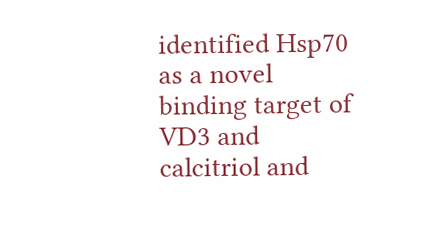identified Hsp70 as a novel binding target of VD3 and calcitriol and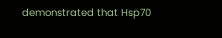demonstrated that Hsp70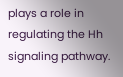plays a role in regulating the Hh signaling pathway.